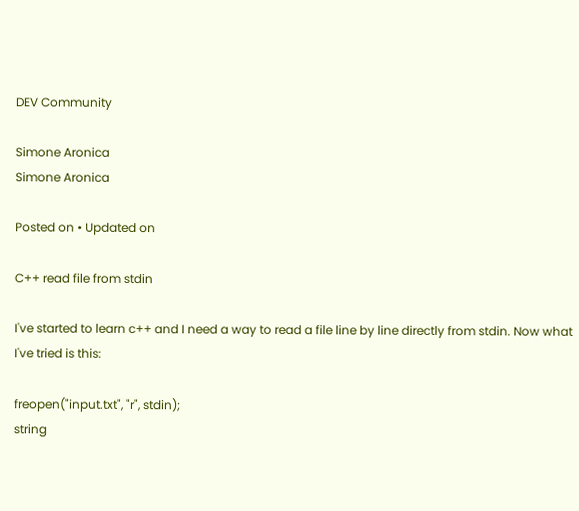DEV Community

Simone Aronica
Simone Aronica

Posted on • Updated on

C++ read file from stdin

I've started to learn c++ and I need a way to read a file line by line directly from stdin. Now what I've tried is this:

freopen("input.txt", "r", stdin);
string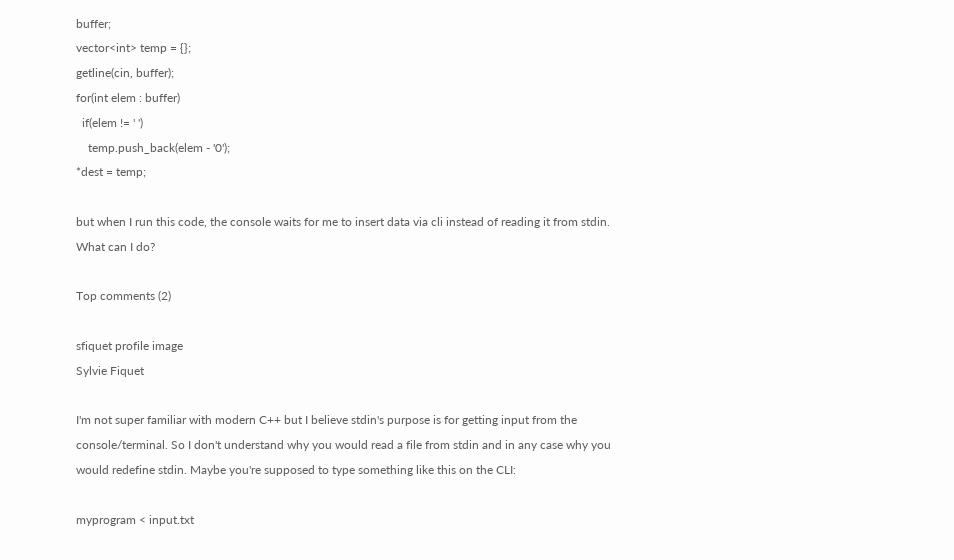buffer;
vector<int> temp = {};
getline(cin, buffer);
for(int elem : buffer)
  if(elem != ' ')
    temp.push_back(elem - '0');
*dest = temp;

but when I run this code, the console waits for me to insert data via cli instead of reading it from stdin.
What can I do?

Top comments (2)

sfiquet profile image
Sylvie Fiquet

I'm not super familiar with modern C++ but I believe stdin's purpose is for getting input from the console/terminal. So I don't understand why you would read a file from stdin and in any case why you would redefine stdin. Maybe you're supposed to type something like this on the CLI:

myprogram < input.txt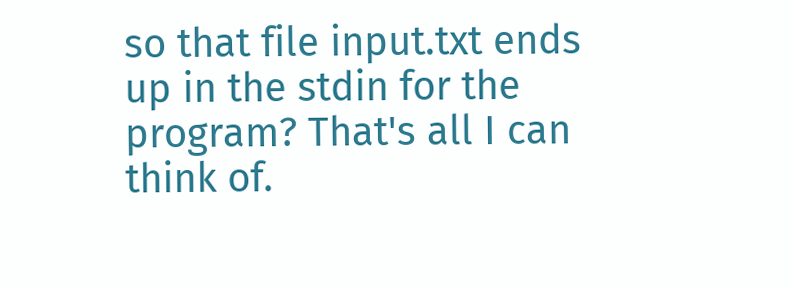so that file input.txt ends up in the stdin for the program? That's all I can think of.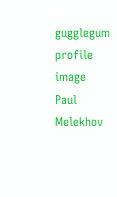gugglegum profile image
Paul Melekhov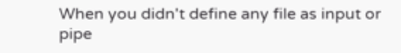When you didn't define any file as input or pipe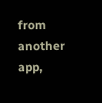from another app,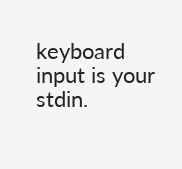keyboard input is your stdin.